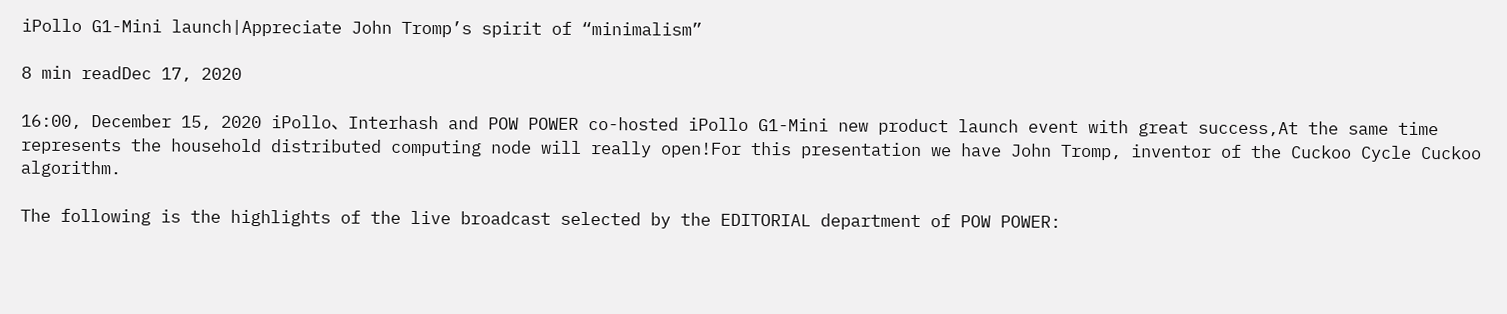iPollo G1-Mini launch|Appreciate John Tromp’s spirit of “minimalism”

8 min readDec 17, 2020

16:00, December 15, 2020 iPollo、Interhash and POW POWER co-hosted iPollo G1-Mini new product launch event with great success,At the same time represents the household distributed computing node will really open!For this presentation we have John Tromp, inventor of the Cuckoo Cycle Cuckoo algorithm.

The following is the highlights of the live broadcast selected by the EDITORIAL department of POW POWER: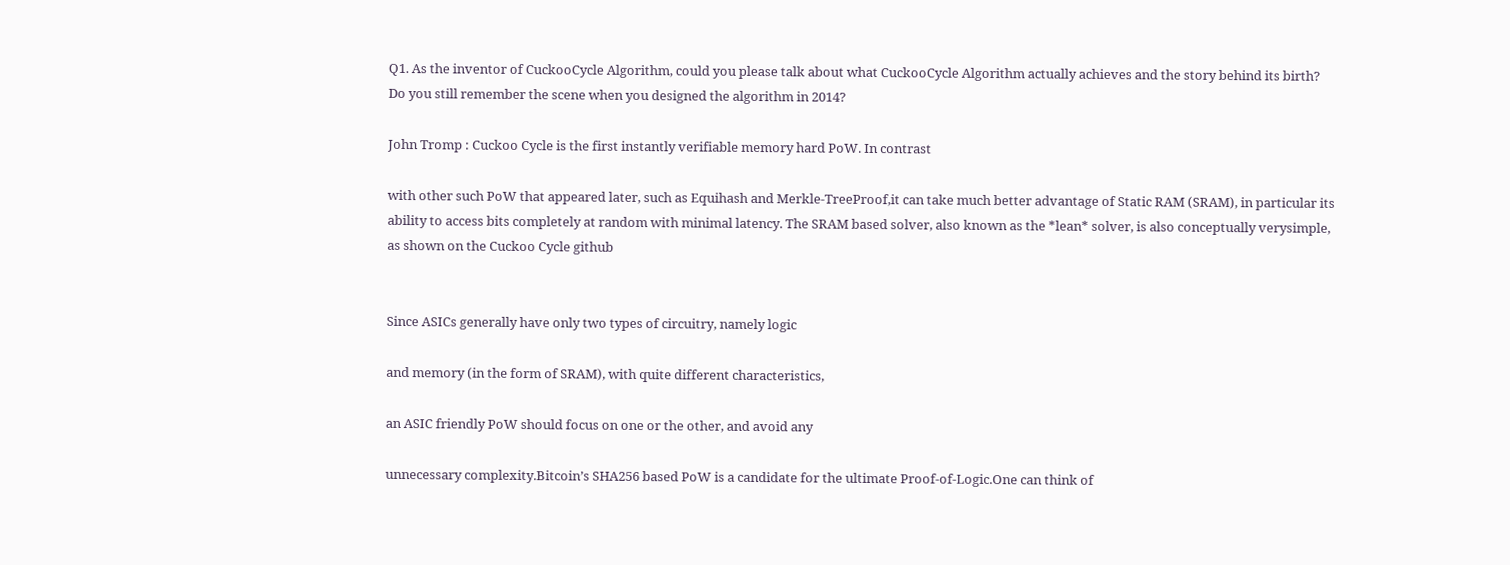Q1. As the inventor of CuckooCycle Algorithm, could you please talk about what CuckooCycle Algorithm actually achieves and the story behind its birth? Do you still remember the scene when you designed the algorithm in 2014?

John Tromp : Cuckoo Cycle is the first instantly verifiable memory hard PoW. In contrast

with other such PoW that appeared later, such as Equihash and Merkle-TreeProof,it can take much better advantage of Static RAM (SRAM), in particular its ability to access bits completely at random with minimal latency. The SRAM based solver, also known as the *lean* solver, is also conceptually verysimple, as shown on the Cuckoo Cycle github


Since ASICs generally have only two types of circuitry, namely logic

and memory (in the form of SRAM), with quite different characteristics,

an ASIC friendly PoW should focus on one or the other, and avoid any

unnecessary complexity.Bitcoin’s SHA256 based PoW is a candidate for the ultimate Proof-of-Logic.One can think of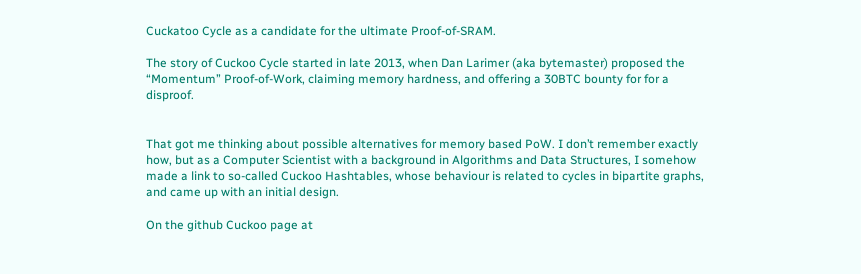Cuckatoo Cycle as a candidate for the ultimate Proof-of-SRAM.

The story of Cuckoo Cycle started in late 2013, when Dan Larimer (aka bytemaster) proposed the “Momentum” Proof-of-Work, claiming memory hardness, and offering a 30BTC bounty for for a disproof.


That got me thinking about possible alternatives for memory based PoW. I don’t remember exactly how, but as a Computer Scientist with a background in Algorithms and Data Structures, I somehow made a link to so-called Cuckoo Hashtables, whose behaviour is related to cycles in bipartite graphs, and came up with an initial design.

On the github Cuckoo page at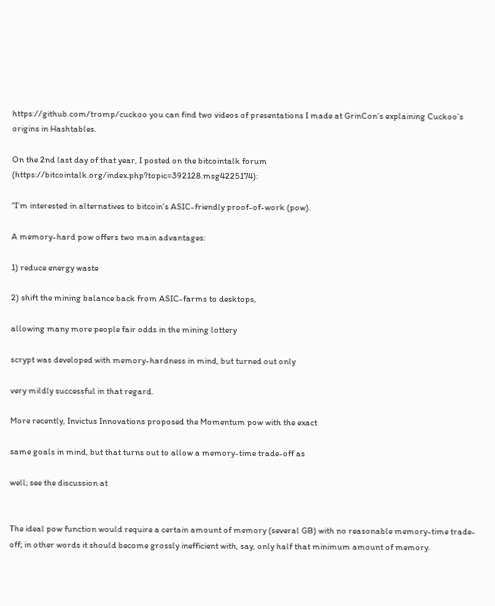https://github.com/tromp/cuckoo you can find two videos of presentations I made at GrinCon’s explaining Cuckoo’s origins in Hashtables.

On the 2nd last day of that year, I posted on the bitcointalk forum (https://bitcointalk.org/index.php?topic=392128.msg4225174):

“I’m interested in alternatives to bitcoin’s ASIC-friendly proof-of-work (pow).

A memory-hard pow offers two main advantages:

1) reduce energy waste

2) shift the mining balance back from ASIC-farms to desktops,

allowing many more people fair odds in the mining lottery

scrypt was developed with memory-hardness in mind, but turned out only

very mildly successful in that regard.

More recently, Invictus Innovations proposed the Momentum pow with the exact

same goals in mind, but that turns out to allow a memory-time trade-off as

well; see the discussion at


The ideal pow function would require a certain amount of memory (several GB) with no reasonable memory-time trade-off; in other words it should become grossly inefficient with, say, only half that minimum amount of memory.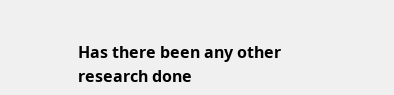Has there been any other research done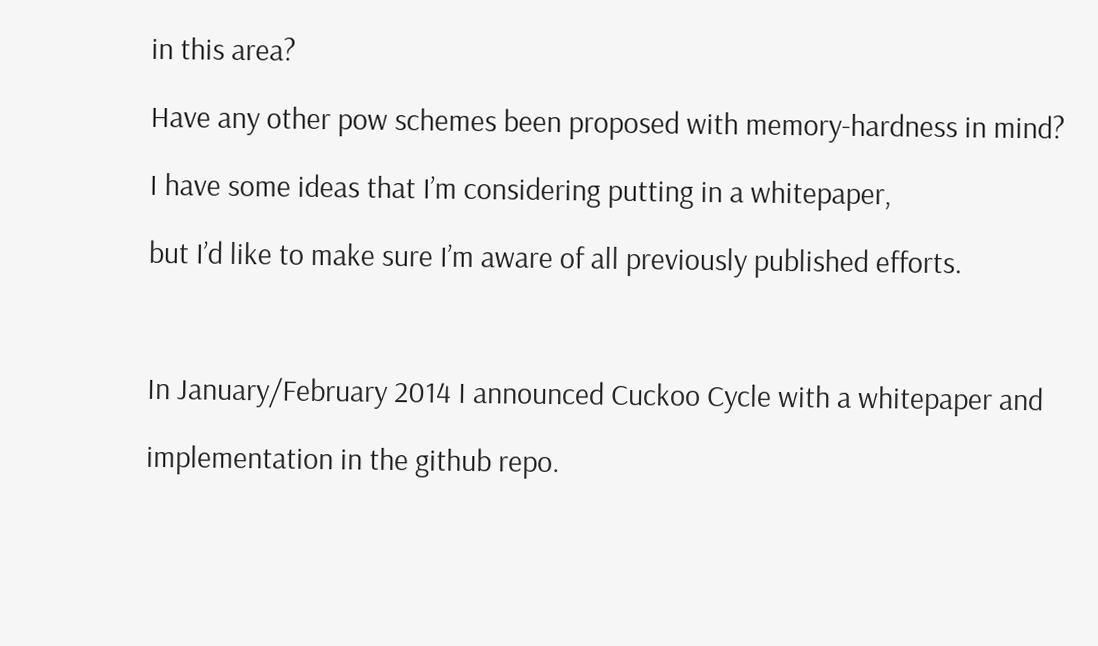in this area?

Have any other pow schemes been proposed with memory-hardness in mind?

I have some ideas that I’m considering putting in a whitepaper,

but I’d like to make sure I’m aware of all previously published efforts.



In January/February 2014 I announced Cuckoo Cycle with a whitepaper and

implementation in the github repo.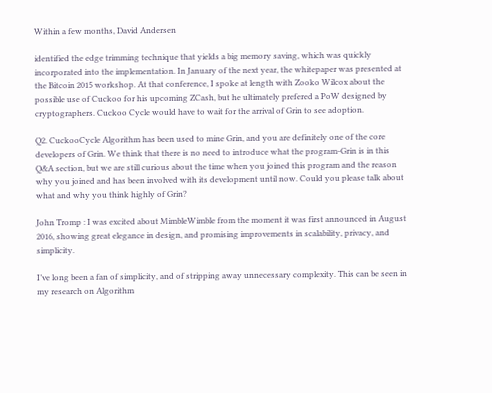Within a few months, David Andersen

identified the edge trimming technique that yields a big memory saving, which was quickly incorporated into the implementation. In January of the next year, the whitepaper was presented at the Bitcoin 2015 workshop. At that conference, I spoke at length with Zooko Wilcox about the possible use of Cuckoo for his upcoming ZCash, but he ultimately prefered a PoW designed by cryptographers. Cuckoo Cycle would have to wait for the arrival of Grin to see adoption.

Q2. CuckooCycle Algorithm has been used to mine Grin, and you are definitely one of the core developers of Grin. We think that there is no need to introduce what the program-Grin is in this Q&A section, but we are still curious about the time when you joined this program and the reason why you joined and has been involved with its development until now. Could you please talk about what and why you think highly of Grin?

John Tromp : I was excited about MimbleWimble from the moment it was first announced in August 2016, showing great elegance in design, and promising improvements in scalability, privacy, and simplicity.

I’ve long been a fan of simplicity, and of stripping away unnecessary complexity. This can be seen in my research on Algorithm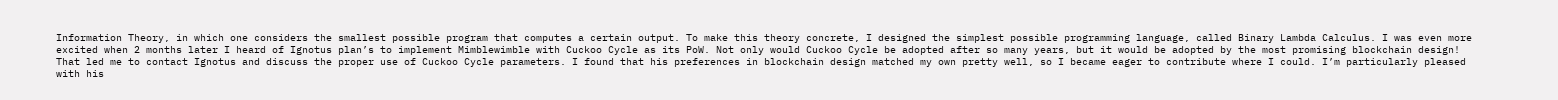Information Theory, in which one considers the smallest possible program that computes a certain output. To make this theory concrete, I designed the simplest possible programming language, called Binary Lambda Calculus. I was even more excited when 2 months later I heard of Ignotus plan’s to implement Mimblewimble with Cuckoo Cycle as its PoW. Not only would Cuckoo Cycle be adopted after so many years, but it would be adopted by the most promising blockchain design! That led me to contact Ignotus and discuss the proper use of Cuckoo Cycle parameters. I found that his preferences in blockchain design matched my own pretty well, so I became eager to contribute where I could. I’m particularly pleased with his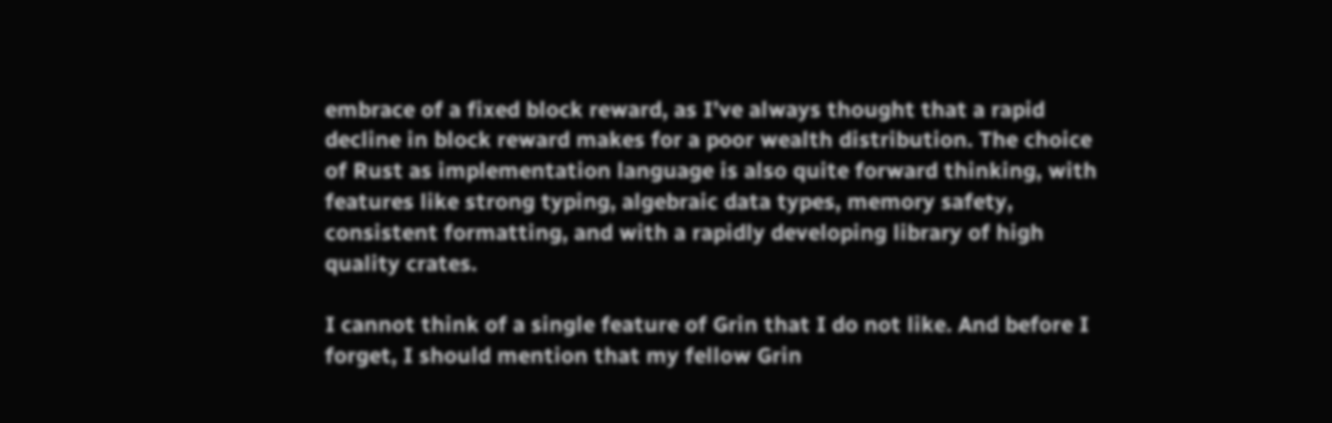embrace of a fixed block reward, as I’ve always thought that a rapid decline in block reward makes for a poor wealth distribution. The choice of Rust as implementation language is also quite forward thinking, with features like strong typing, algebraic data types, memory safety, consistent formatting, and with a rapidly developing library of high quality crates.

I cannot think of a single feature of Grin that I do not like. And before I forget, I should mention that my fellow Grin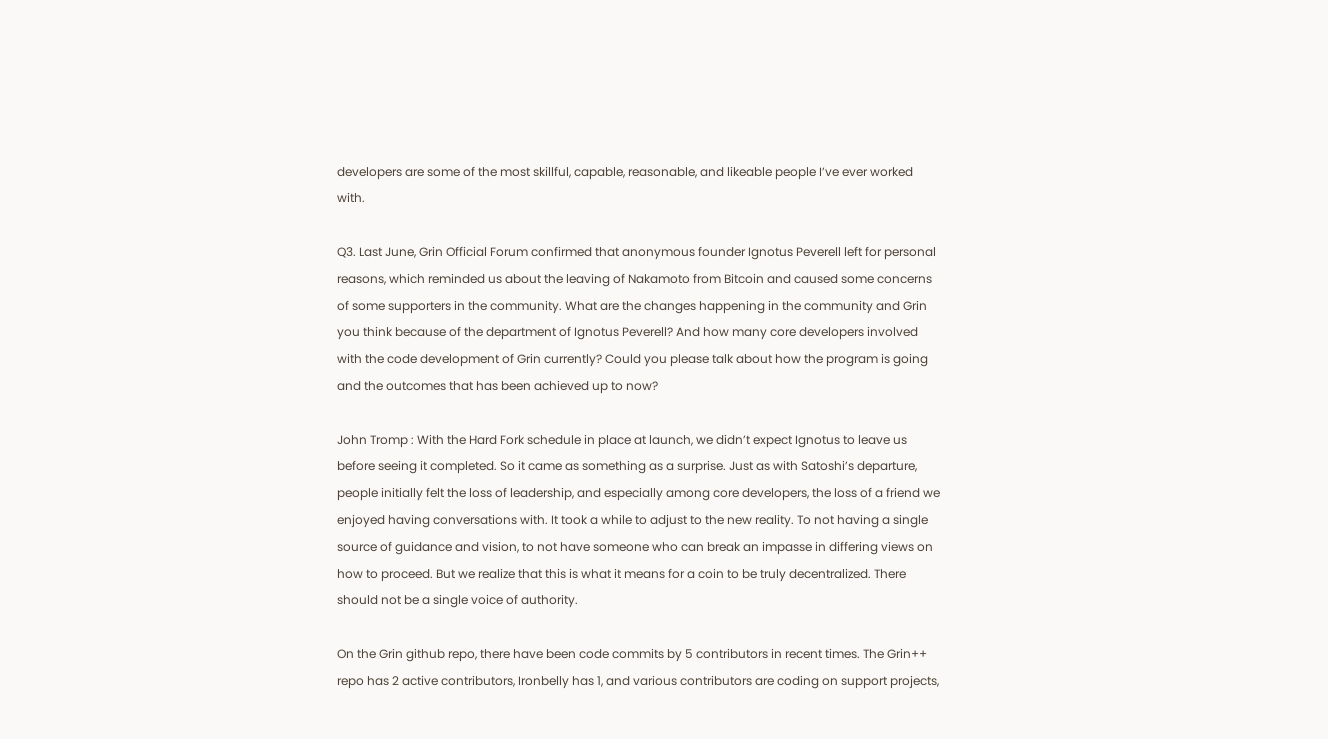developers are some of the most skillful, capable, reasonable, and likeable people I’ve ever worked with.

Q3. Last June, Grin Official Forum confirmed that anonymous founder Ignotus Peverell left for personal reasons, which reminded us about the leaving of Nakamoto from Bitcoin and caused some concerns of some supporters in the community. What are the changes happening in the community and Grin you think because of the department of Ignotus Peverell? And how many core developers involved with the code development of Grin currently? Could you please talk about how the program is going and the outcomes that has been achieved up to now?

John Tromp : With the Hard Fork schedule in place at launch, we didn’t expect Ignotus to leave us before seeing it completed. So it came as something as a surprise. Just as with Satoshi’s departure, people initially felt the loss of leadership, and especially among core developers, the loss of a friend we enjoyed having conversations with. It took a while to adjust to the new reality. To not having a single source of guidance and vision, to not have someone who can break an impasse in differing views on how to proceed. But we realize that this is what it means for a coin to be truly decentralized. There should not be a single voice of authority.

On the Grin github repo, there have been code commits by 5 contributors in recent times. The Grin++ repo has 2 active contributors, Ironbelly has 1, and various contributors are coding on support projects,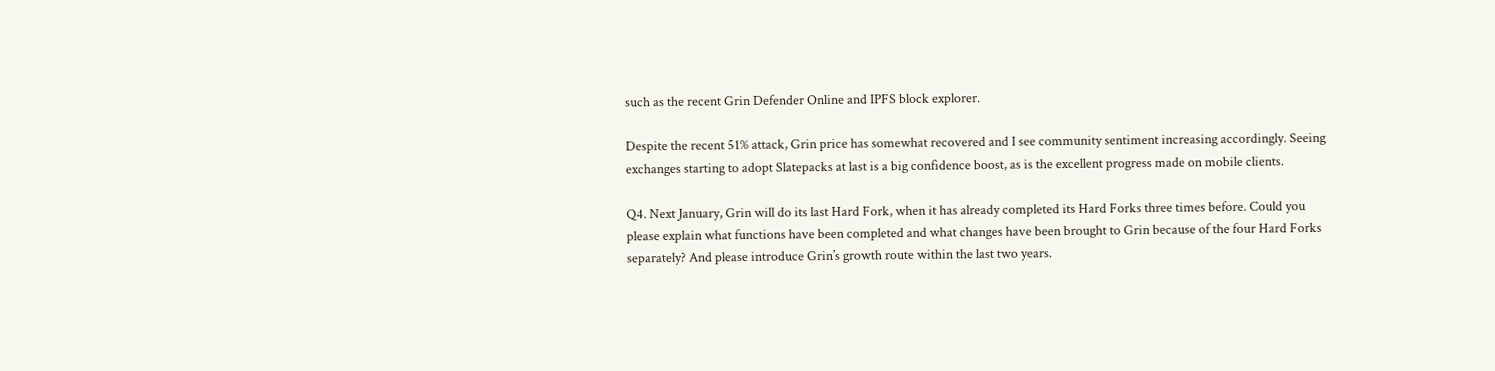such as the recent Grin Defender Online and IPFS block explorer.

Despite the recent 51% attack, Grin price has somewhat recovered and I see community sentiment increasing accordingly. Seeing exchanges starting to adopt Slatepacks at last is a big confidence boost, as is the excellent progress made on mobile clients.

Q4. Next January, Grin will do its last Hard Fork, when it has already completed its Hard Forks three times before. Could you please explain what functions have been completed and what changes have been brought to Grin because of the four Hard Forks separately? And please introduce Grin’s growth route within the last two years.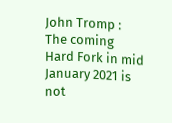John Tromp : The coming Hard Fork in mid January 2021 is not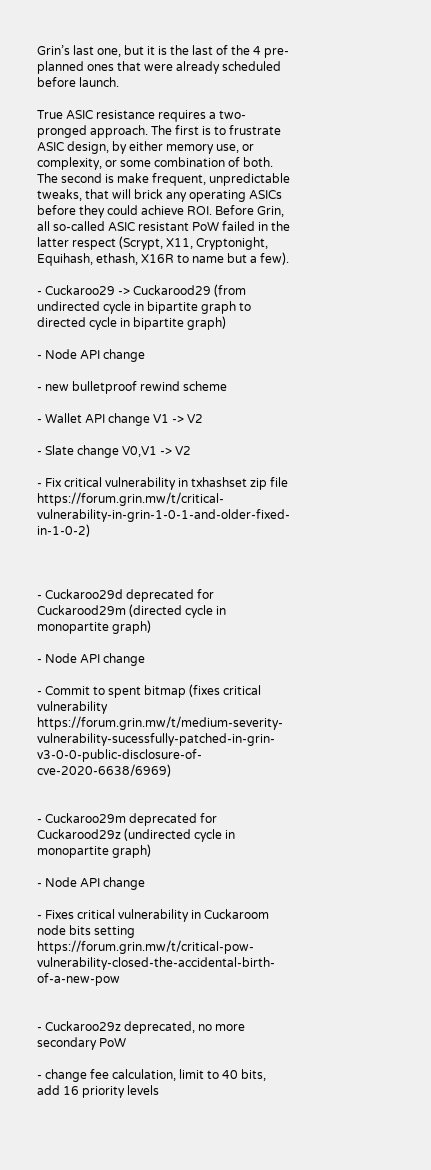Grin’s last one, but it is the last of the 4 pre-planned ones that were already scheduled before launch.

True ASIC resistance requires a two-pronged approach. The first is to frustrate ASIC design, by either memory use, or complexity, or some combination of both. The second is make frequent, unpredictable tweaks, that will brick any operating ASICs before they could achieve ROI. Before Grin, all so-called ASIC resistant PoW failed in the latter respect (Scrypt, X11, Cryptonight, Equihash, ethash, X16R to name but a few).

- Cuckaroo29 -> Cuckarood29 (from undirected cycle in bipartite graph to directed cycle in bipartite graph)

- Node API change

- new bulletproof rewind scheme

- Wallet API change V1 -> V2

- Slate change V0,V1 -> V2

- Fix critical vulnerability in txhashset zip file https://forum.grin.mw/t/critical-vulnerability-in-grin-1-0-1-and-older-fixed-in-1-0-2)



- Cuckaroo29d deprecated for Cuckarood29m (directed cycle in monopartite graph)

- Node API change

- Commit to spent bitmap (fixes critical vulnerability https://forum.grin.mw/t/medium-severity-vulnerability-sucessfully-patched-in-grin-v3-0-0-public-disclosure-of-cve-2020-6638/6969)


- Cuckaroo29m deprecated for Cuckarood29z (undirected cycle in monopartite graph)

- Node API change

- Fixes critical vulnerability in Cuckaroom node bits setting https://forum.grin.mw/t/critical-pow-vulnerability-closed-the-accidental-birth-of-a-new-pow


- Cuckaroo29z deprecated, no more secondary PoW

- change fee calculation, limit to 40 bits, add 16 priority levels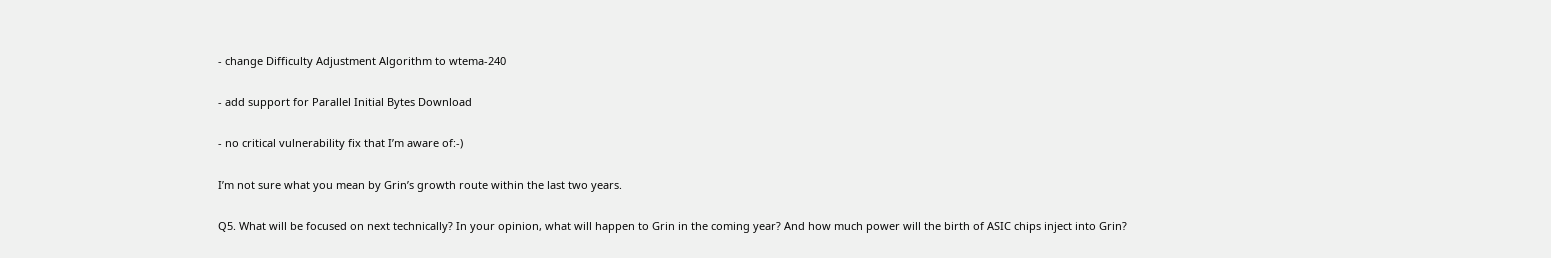- change Difficulty Adjustment Algorithm to wtema-240

- add support for Parallel Initial Bytes Download

- no critical vulnerability fix that I’m aware of:-)

I’m not sure what you mean by Grin’s growth route within the last two years.

Q5. What will be focused on next technically? In your opinion, what will happen to Grin in the coming year? And how much power will the birth of ASIC chips inject into Grin?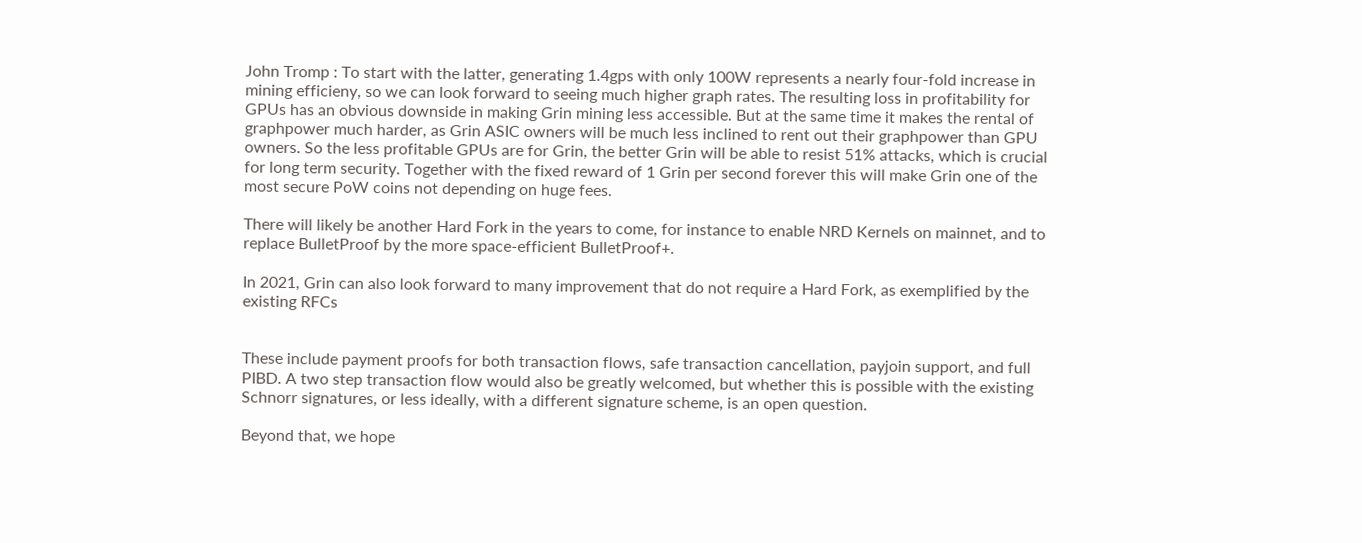John Tromp : To start with the latter, generating 1.4gps with only 100W represents a nearly four-fold increase in mining efficieny, so we can look forward to seeing much higher graph rates. The resulting loss in profitability for GPUs has an obvious downside in making Grin mining less accessible. But at the same time it makes the rental of graphpower much harder, as Grin ASIC owners will be much less inclined to rent out their graphpower than GPU owners. So the less profitable GPUs are for Grin, the better Grin will be able to resist 51% attacks, which is crucial for long term security. Together with the fixed reward of 1 Grin per second forever this will make Grin one of the most secure PoW coins not depending on huge fees.

There will likely be another Hard Fork in the years to come, for instance to enable NRD Kernels on mainnet, and to replace BulletProof by the more space-efficient BulletProof+.

In 2021, Grin can also look forward to many improvement that do not require a Hard Fork, as exemplified by the existing RFCs


These include payment proofs for both transaction flows, safe transaction cancellation, payjoin support, and full PIBD. A two step transaction flow would also be greatly welcomed, but whether this is possible with the existing Schnorr signatures, or less ideally, with a different signature scheme, is an open question.

Beyond that, we hope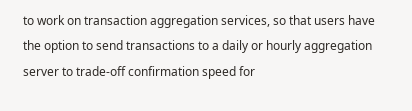to work on transaction aggregation services, so that users have the option to send transactions to a daily or hourly aggregation server to trade-off confirmation speed for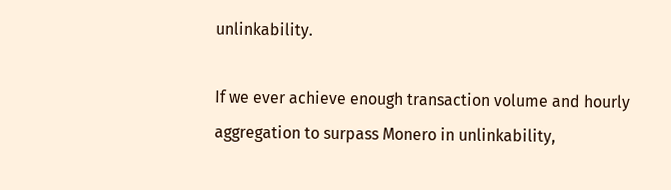unlinkability.

If we ever achieve enough transaction volume and hourly aggregation to surpass Monero in unlinkability,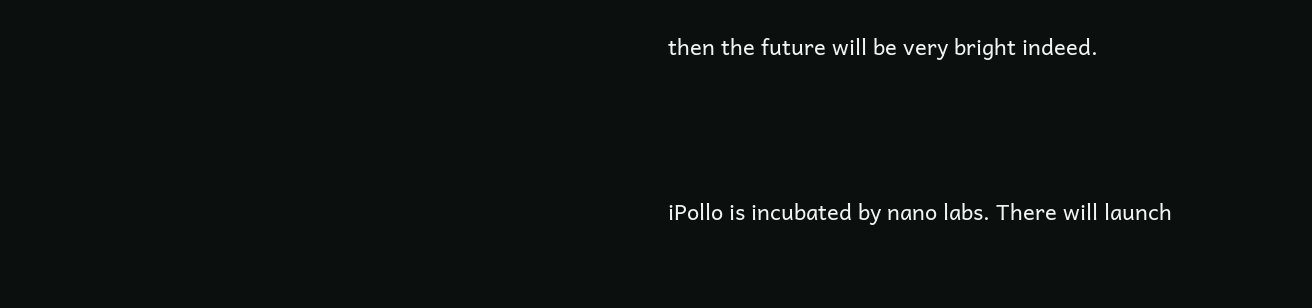then the future will be very bright indeed.




iPollo is incubated by nano labs. There will launch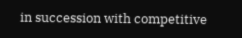in succession with competitive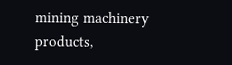mining machinery products,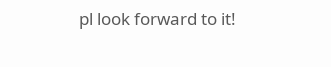pl look forward to it!